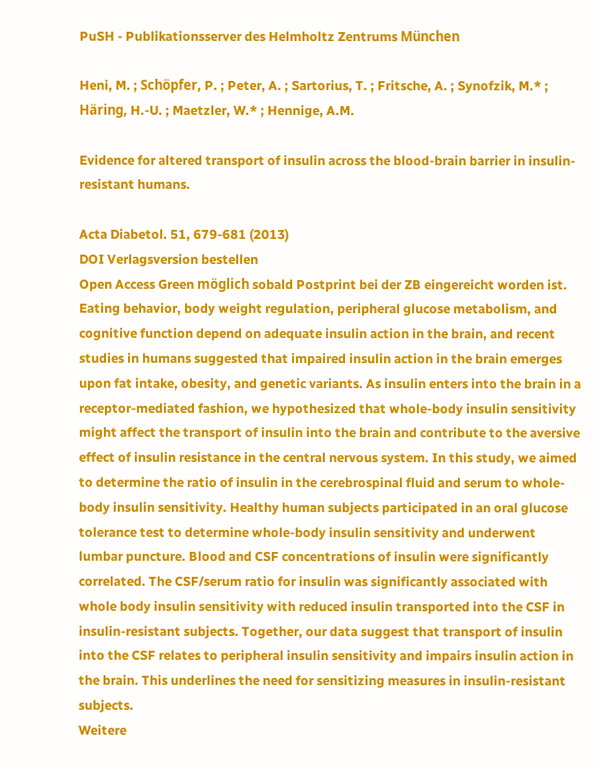PuSH - Publikationsserver des Helmholtz Zentrums München

Heni, M. ; Schöpfer, P. ; Peter, A. ; Sartorius, T. ; Fritsche, A. ; Synofzik, M.* ; Häring, H.-U. ; Maetzler, W.* ; Hennige, A.M.

Evidence for altered transport of insulin across the blood-brain barrier in insulin-resistant humans.

Acta Diabetol. 51, 679-681 (2013)
DOI Verlagsversion bestellen
Open Access Green möglich sobald Postprint bei der ZB eingereicht worden ist.
Eating behavior, body weight regulation, peripheral glucose metabolism, and cognitive function depend on adequate insulin action in the brain, and recent studies in humans suggested that impaired insulin action in the brain emerges upon fat intake, obesity, and genetic variants. As insulin enters into the brain in a receptor-mediated fashion, we hypothesized that whole-body insulin sensitivity might affect the transport of insulin into the brain and contribute to the aversive effect of insulin resistance in the central nervous system. In this study, we aimed to determine the ratio of insulin in the cerebrospinal fluid and serum to whole-body insulin sensitivity. Healthy human subjects participated in an oral glucose tolerance test to determine whole-body insulin sensitivity and underwent lumbar puncture. Blood and CSF concentrations of insulin were significantly correlated. The CSF/serum ratio for insulin was significantly associated with whole body insulin sensitivity with reduced insulin transported into the CSF in insulin-resistant subjects. Together, our data suggest that transport of insulin into the CSF relates to peripheral insulin sensitivity and impairs insulin action in the brain. This underlines the need for sensitizing measures in insulin-resistant subjects.
Weitere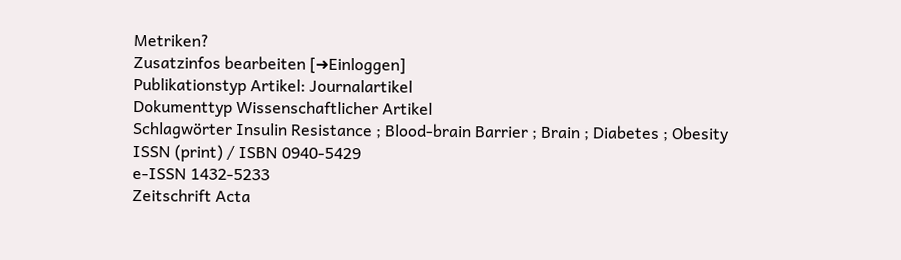Metriken?
Zusatzinfos bearbeiten [➜Einloggen]
Publikationstyp Artikel: Journalartikel
Dokumenttyp Wissenschaftlicher Artikel
Schlagwörter Insulin Resistance ; Blood-brain Barrier ; Brain ; Diabetes ; Obesity
ISSN (print) / ISBN 0940-5429
e-ISSN 1432-5233
Zeitschrift Acta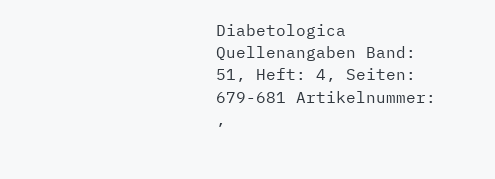Diabetologica
Quellenangaben Band: 51, Heft: 4, Seiten: 679-681 Artikelnummer: ,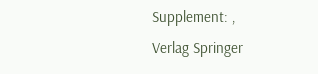Supplement: ,
Verlag Springer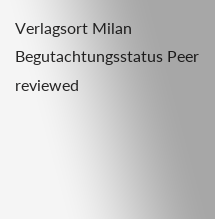Verlagsort Milan
Begutachtungsstatus Peer reviewed